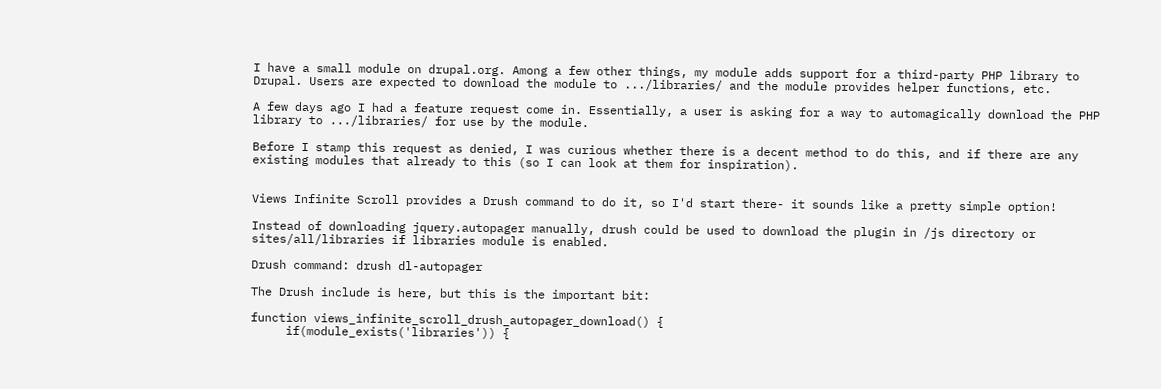I have a small module on drupal.org. Among a few other things, my module adds support for a third-party PHP library to Drupal. Users are expected to download the module to .../libraries/ and the module provides helper functions, etc.

A few days ago I had a feature request come in. Essentially, a user is asking for a way to automagically download the PHP library to .../libraries/ for use by the module.

Before I stamp this request as denied, I was curious whether there is a decent method to do this, and if there are any existing modules that already to this (so I can look at them for inspiration).


Views Infinite Scroll provides a Drush command to do it, so I'd start there- it sounds like a pretty simple option!

Instead of downloading jquery.autopager manually, drush could be used to download the plugin in /js directory or sites/all/libraries if libraries module is enabled.

Drush command: drush dl-autopager

The Drush include is here, but this is the important bit:

function views_infinite_scroll_drush_autopager_download() {
     if(module_exists('libraries')) {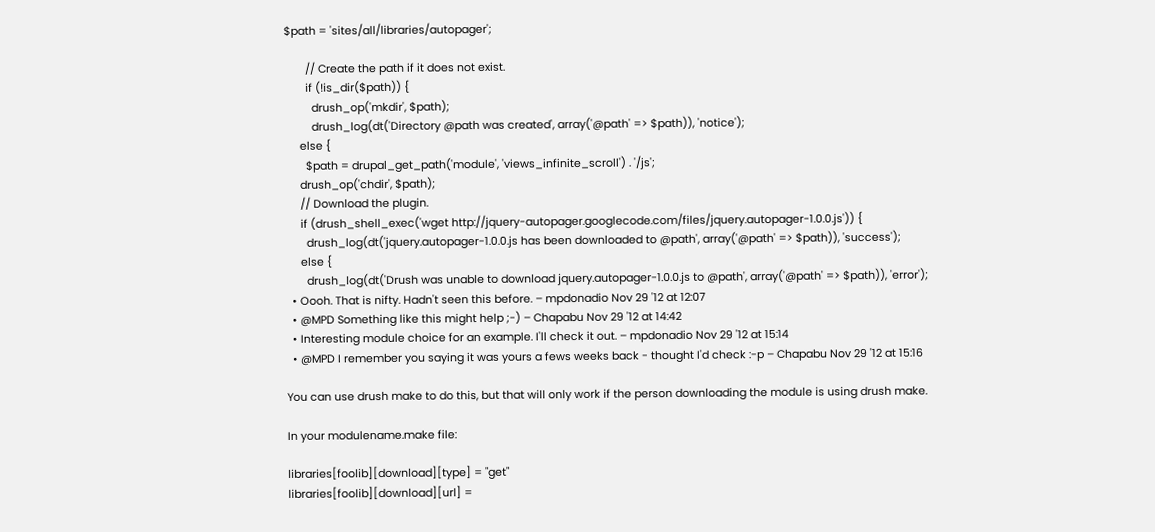$path = 'sites/all/libraries/autopager';

       // Create the path if it does not exist.
       if (!is_dir($path)) {
         drush_op('mkdir', $path);
         drush_log(dt('Directory @path was created', array('@path' => $path)), 'notice');
     else {
       $path = drupal_get_path('module', 'views_infinite_scroll') . '/js';
     drush_op('chdir', $path);
     // Download the plugin.
     if (drush_shell_exec('wget http://jquery-autopager.googlecode.com/files/jquery.autopager-1.0.0.js')) {
       drush_log(dt('jquery.autopager-1.0.0.js has been downloaded to @path', array('@path' => $path)), 'success');
     else {
       drush_log(dt('Drush was unable to download jquery.autopager-1.0.0.js to @path', array('@path' => $path)), 'error');
  • Oooh. That is nifty. Hadn't seen this before. – mpdonadio Nov 29 '12 at 12:07
  • @MPD Something like this might help ;-) – Chapabu Nov 29 '12 at 14:42
  • Interesting module choice for an example. I'll check it out. – mpdonadio Nov 29 '12 at 15:14
  • @MPD I remember you saying it was yours a fews weeks back - thought I'd check :-p – Chapabu Nov 29 '12 at 15:16

You can use drush make to do this, but that will only work if the person downloading the module is using drush make.

In your modulename.make file:

libraries[foolib][download][type] = "get"
libraries[foolib][download][url] =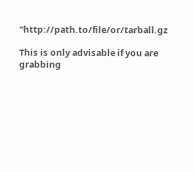"http://path.to/file/or/tarball.gz

This is only advisable if you are grabbing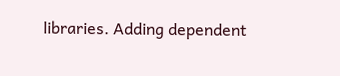libraries. Adding dependent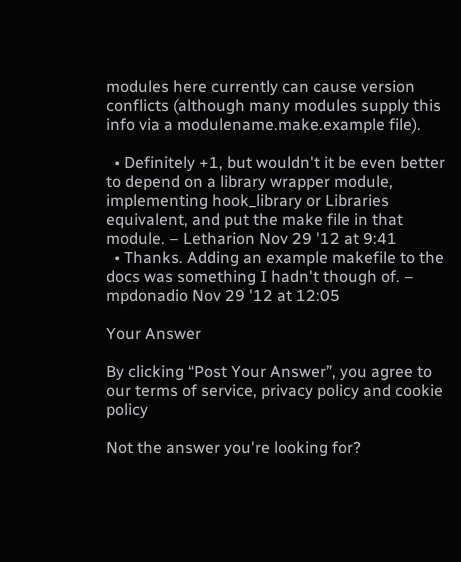modules here currently can cause version conflicts (although many modules supply this info via a modulename.make.example file).

  • Definitely +1, but wouldn't it be even better to depend on a library wrapper module, implementing hook_library or Libraries equivalent, and put the make file in that module. – Letharion Nov 29 '12 at 9:41
  • Thanks. Adding an example makefile to the docs was something I hadn't though of. – mpdonadio Nov 29 '12 at 12:05

Your Answer

By clicking “Post Your Answer”, you agree to our terms of service, privacy policy and cookie policy

Not the answer you're looking for?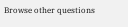Browse other questions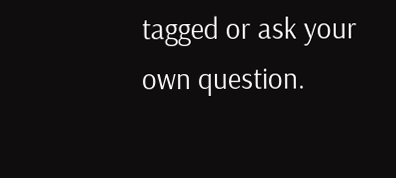tagged or ask your own question.